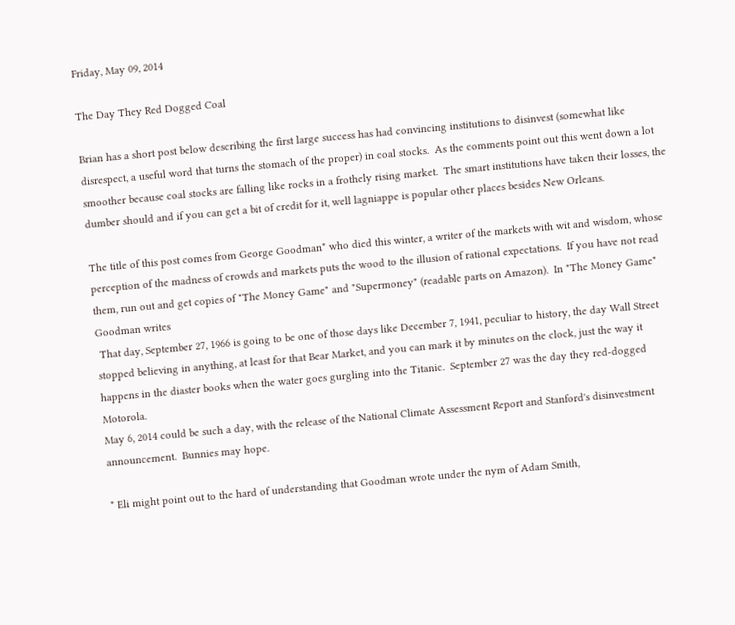Friday, May 09, 2014

The Day They Red Dogged Coal

Brian has a short post below describing the first large success has had convincing institutions to disinvest (somewhat like disrespect, a useful word that turns the stomach of the proper) in coal stocks.  As the comments point out this went down a lot smoother because coal stocks are falling like rocks in a frothely rising market.  The smart institutions have taken their losses, the dumber should and if you can get a bit of credit for it, well lagniappe is popular other places besides New Orleans.

The title of this post comes from George Goodman* who died this winter, a writer of the markets with wit and wisdom, whose perception of the madness of crowds and markets puts the wood to the illusion of rational expectations.  If you have not read them, run out and get copies of "The Money Game" and "Supermoney" (readable parts on Amazon).  In "The Money Game" Goodman writes
 That day, September 27, 1966 is going to be one of those days like December 7, 1941, peculiar to history, the day Wall Street stopped believing in anything, at least for that Bear Market, and you can mark it by minutes on the clock, just the way it happens in the diaster books when the water goes gurgling into the Titanic.  September 27 was the day they red-dogged Motorola.
May 6, 2014 could be such a day, with the release of the National Climate Assessment Report and Stanford's disinvestment announcement.  Bunnies may hope.

* Eli might point out to the hard of understanding that Goodman wrote under the nym of Adam Smith,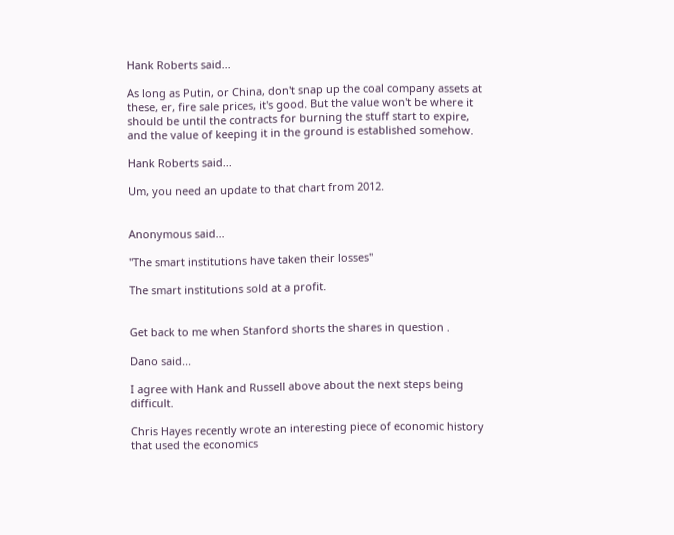Hank Roberts said...

As long as Putin, or China, don't snap up the coal company assets at these, er, fire sale prices, it's good. But the value won't be where it should be until the contracts for burning the stuff start to expire, and the value of keeping it in the ground is established somehow.

Hank Roberts said...

Um, you need an update to that chart from 2012.


Anonymous said...

"The smart institutions have taken their losses"

The smart institutions sold at a profit.


Get back to me when Stanford shorts the shares in question .

Dano said...

I agree with Hank and Russell above about the next steps being difficult.

Chris Hayes recently wrote an interesting piece of economic history that used the economics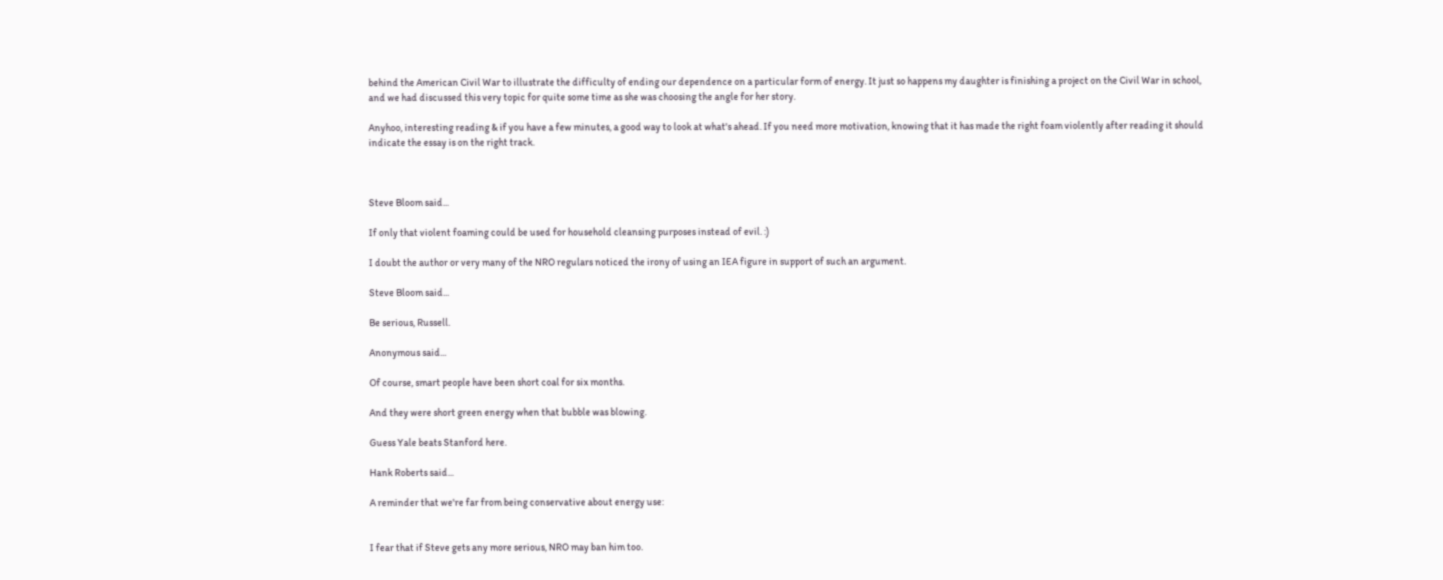behind the American Civil War to illustrate the difficulty of ending our dependence on a particular form of energy. It just so happens my daughter is finishing a project on the Civil War in school, and we had discussed this very topic for quite some time as she was choosing the angle for her story.

Anyhoo, interesting reading & if you have a few minutes, a good way to look at what's ahead. If you need more motivation, knowing that it has made the right foam violently after reading it should indicate the essay is on the right track.



Steve Bloom said...

If only that violent foaming could be used for household cleansing purposes instead of evil. :)

I doubt the author or very many of the NRO regulars noticed the irony of using an IEA figure in support of such an argument.

Steve Bloom said...

Be serious, Russell.

Anonymous said...

Of course, smart people have been short coal for six months.

And they were short green energy when that bubble was blowing.

Guess Yale beats Stanford here.

Hank Roberts said...

A reminder that we're far from being conservative about energy use:


I fear that if Steve gets any more serious, NRO may ban him too.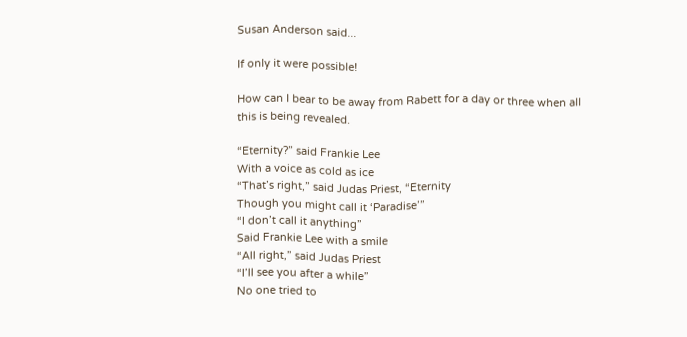Susan Anderson said...

If only it were possible!

How can I bear to be away from Rabett for a day or three when all this is being revealed.

“Eternity?” said Frankie Lee
With a voice as cold as ice
“That’s right,” said Judas Priest, “Eternity
Though you might call it ‘Paradise’”
“I don’t call it anything”
Said Frankie Lee with a smile
“All right,” said Judas Priest
“I’ll see you after a while”
No one tried to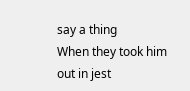say a thing
When they took him out in jest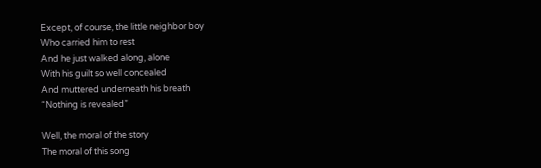Except, of course, the little neighbor boy
Who carried him to rest
And he just walked along, alone
With his guilt so well concealed
And muttered underneath his breath
“Nothing is revealed”

Well, the moral of the story
The moral of this song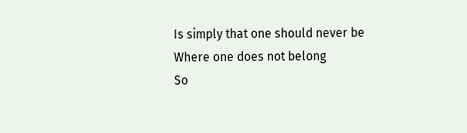Is simply that one should never be
Where one does not belong
So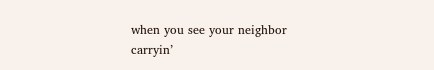when you see your neighbor carryin’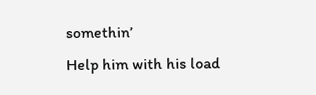somethin’
Help him with his load